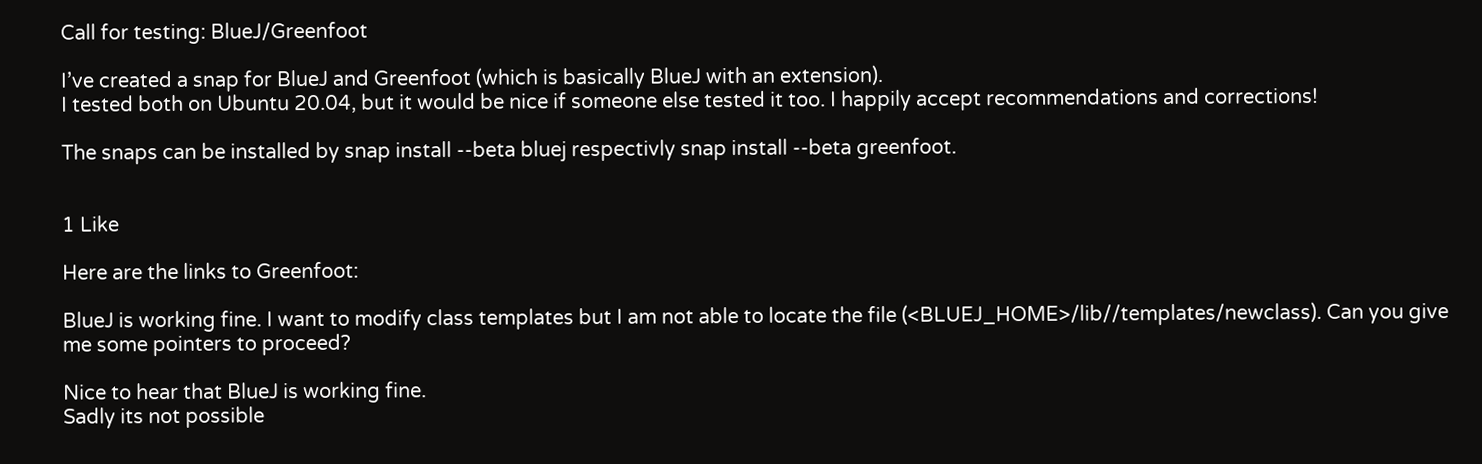Call for testing: BlueJ/Greenfoot

I’ve created a snap for BlueJ and Greenfoot (which is basically BlueJ with an extension).
I tested both on Ubuntu 20.04, but it would be nice if someone else tested it too. I happily accept recommendations and corrections!

The snaps can be installed by snap install --beta bluej respectivly snap install --beta greenfoot.


1 Like

Here are the links to Greenfoot:

BlueJ is working fine. I want to modify class templates but I am not able to locate the file (<BLUEJ_HOME>/lib//templates/newclass). Can you give me some pointers to proceed?

Nice to hear that BlueJ is working fine.
Sadly its not possible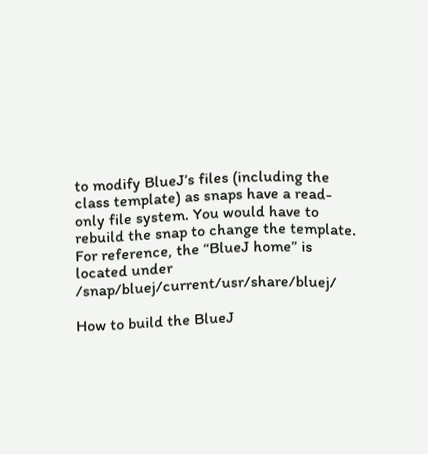to modify BlueJ’s files (including the class template) as snaps have a read-only file system. You would have to rebuild the snap to change the template.
For reference, the “BlueJ home” is located under /snap/bluej/current/usr/share/bluej/

How to build the BlueJ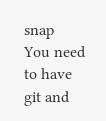snap
You need to have git and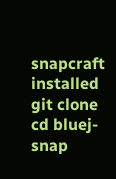snapcraft installed
git clone
cd bluej-snap